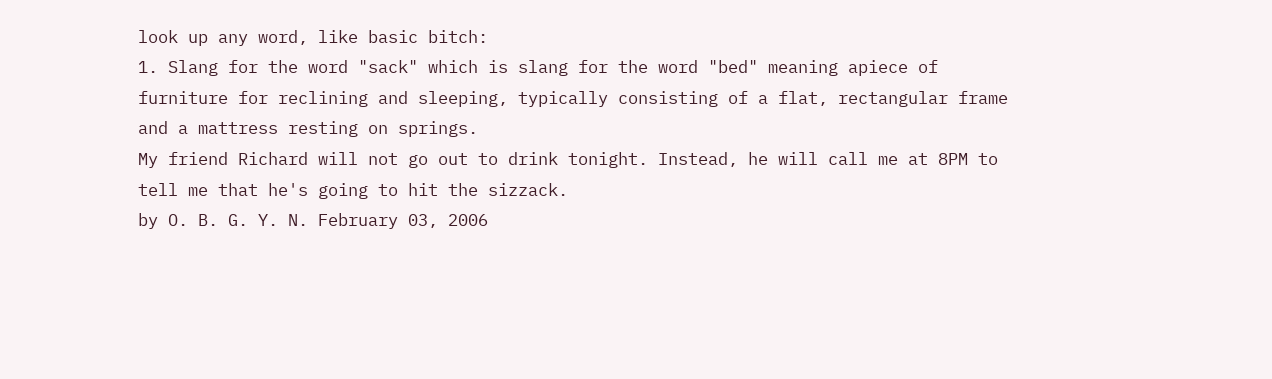look up any word, like basic bitch:
1. Slang for the word "sack" which is slang for the word "bed" meaning apiece of furniture for reclining and sleeping, typically consisting of a flat, rectangular frame and a mattress resting on springs.
My friend Richard will not go out to drink tonight. Instead, he will call me at 8PM to tell me that he's going to hit the sizzack.
by O. B. G. Y. N. February 03, 2006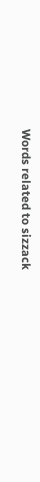Words related to sizzack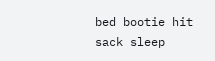bed bootie hit sack sleep